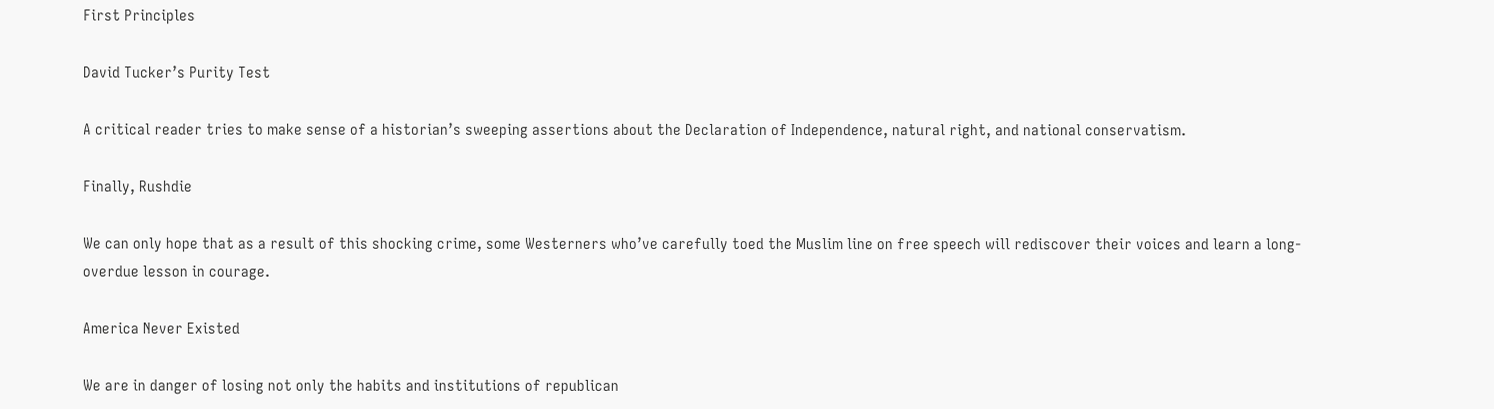First Principles

David Tucker’s Purity Test

A critical reader tries to make sense of a historian’s sweeping assertions about the Declaration of Independence, natural right, and national conservatism.

Finally, Rushdie

We can only hope that as a result of this shocking crime, some Westerners who’ve carefully toed the Muslim line on free speech will rediscover their voices and learn a long-overdue lesson in courage.

America Never Existed

We are in danger of losing not only the habits and institutions of republican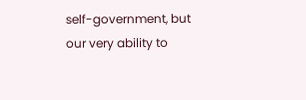self-government, but our very ability to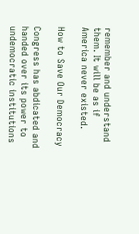remember and understand them. It will be as if America never existed.

How to Save Our Democracy

Congress has abdicated and handed over its power to undemocratic institutions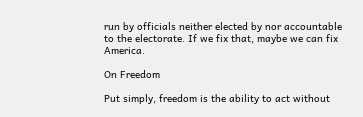run by officials neither elected by nor accountable to the electorate. If we fix that, maybe we can fix America.

On Freedom

Put simply, freedom is the ability to act without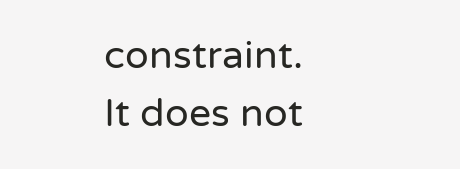constraint. It does not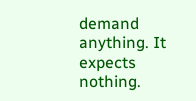demand anything. It expects nothing.